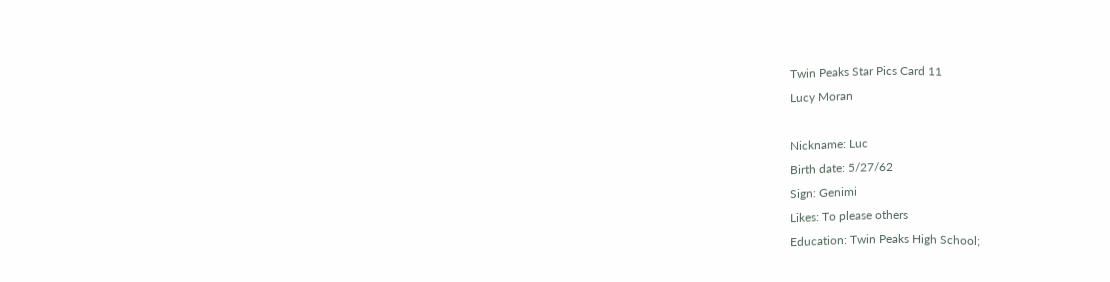Twin Peaks Star Pics Card 11
Lucy Moran

Nickname: Luc
Birth date: 5/27/62
Sign: Genimi
Likes: To please others
Education: Twin Peaks High School;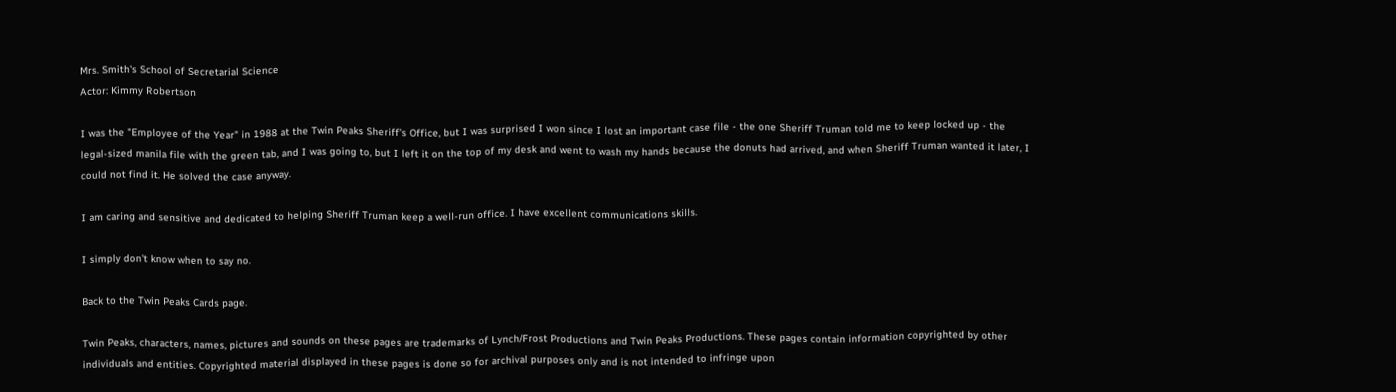Mrs. Smith's School of Secretarial Science
Actor: Kimmy Robertson

I was the "Employee of the Year" in 1988 at the Twin Peaks Sheriff's Office, but I was surprised I won since I lost an important case file - the one Sheriff Truman told me to keep locked up - the legal-sized manila file with the green tab, and I was going to, but I left it on the top of my desk and went to wash my hands because the donuts had arrived, and when Sheriff Truman wanted it later, I could not find it. He solved the case anyway.

I am caring and sensitive and dedicated to helping Sheriff Truman keep a well-run office. I have excellent communications skills.

I simply don't know when to say no.

Back to the Twin Peaks Cards page.

Twin Peaks, characters, names, pictures and sounds on these pages are trademarks of Lynch/Frost Productions and Twin Peaks Productions. These pages contain information copyrighted by other individuals and entities. Copyrighted material displayed in these pages is done so for archival purposes only and is not intended to infringe upon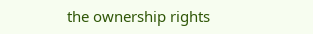the ownership rights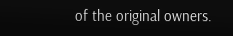of the original owners.